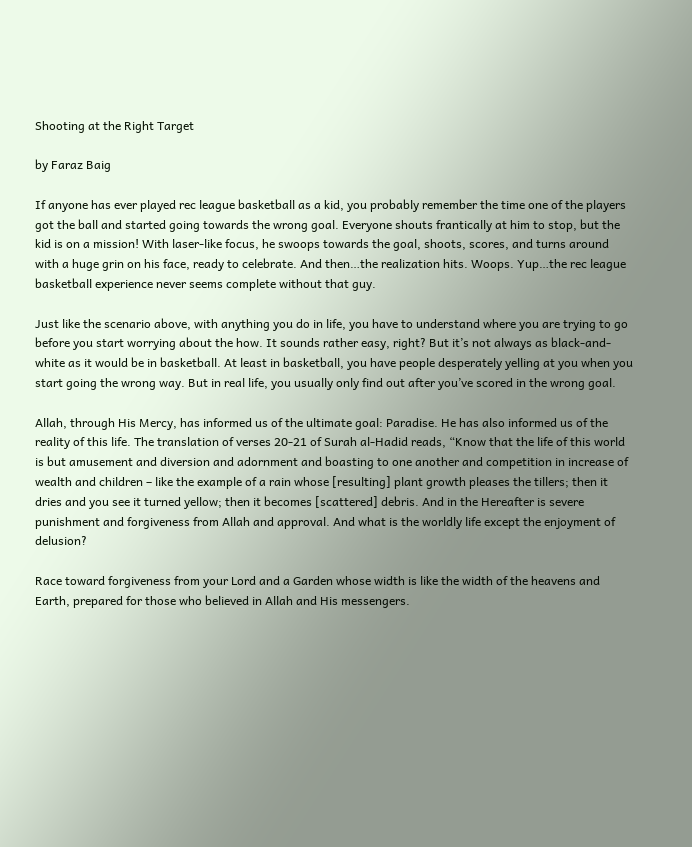Shooting at the Right Target

by Faraz Baig

If anyone has ever played rec league basketball as a kid, you probably remember the time one of the players got the ball and started going towards the wrong goal. Everyone shouts frantically at him to stop, but the kid is on a mission! With laser-like focus, he swoops towards the goal, shoots, scores, and turns around with a huge grin on his face, ready to celebrate. And then…the realization hits. Woops. Yup…the rec league basketball experience never seems complete without that guy.

Just like the scenario above, with anything you do in life, you have to understand where you are trying to go before you start worrying about the how. It sounds rather easy, right? But it’s not always as black-and-white as it would be in basketball. At least in basketball, you have people desperately yelling at you when you start going the wrong way. But in real life, you usually only find out after you’ve scored in the wrong goal.

Allah, through His Mercy, has informed us of the ultimate goal: Paradise. He has also informed us of the reality of this life. The translation of verses 20-21 of Surah al-Hadid reads, “Know that the life of this world is but amusement and diversion and adornment and boasting to one another and competition in increase of wealth and children – like the example of a rain whose [resulting] plant growth pleases the tillers; then it dries and you see it turned yellow; then it becomes [scattered] debris. And in the Hereafter is severe punishment and forgiveness from Allah and approval. And what is the worldly life except the enjoyment of delusion?

Race toward forgiveness from your Lord and a Garden whose width is like the width of the heavens and Earth, prepared for those who believed in Allah and His messengers.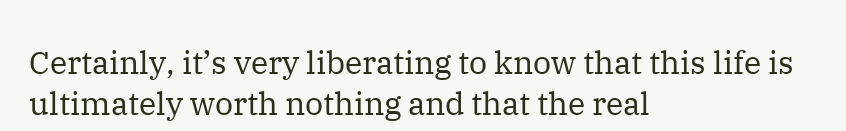Certainly, it’s very liberating to know that this life is ultimately worth nothing and that the real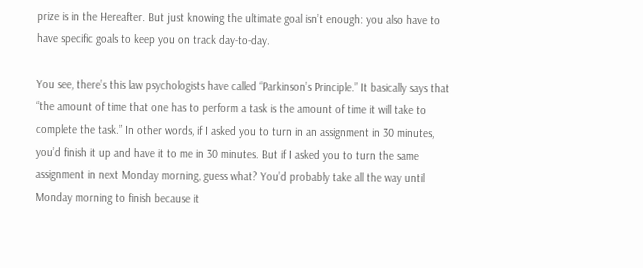prize is in the Hereafter. But just knowing the ultimate goal isn’t enough: you also have to have specific goals to keep you on track day-to-day.

You see, there’s this law psychologists have called “Parkinson’s Principle.” It basically says that “the amount of time that one has to perform a task is the amount of time it will take to complete the task.” In other words, if I asked you to turn in an assignment in 30 minutes, you’d finish it up and have it to me in 30 minutes. But if I asked you to turn the same assignment in next Monday morning, guess what? You’d probably take all the way until Monday morning to finish because it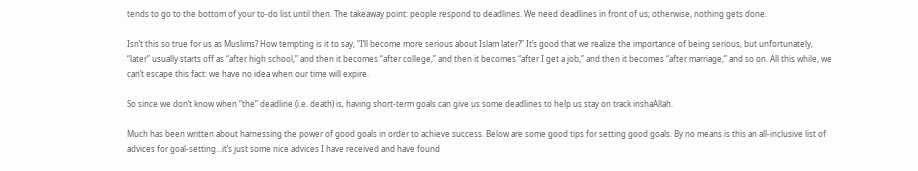tends to go to the bottom of your to-do list until then. The takeaway point: people respond to deadlines. We need deadlines in front of us; otherwise, nothing gets done.

Isn’t this so true for us as Muslims? How tempting is it to say, “I’ll become more serious about Islam later?” It’s good that we realize the importance of being serious, but unfortunately, “later” usually starts off as “after high school,” and then it becomes “after college,” and then it becomes “after I get a job,” and then it becomes “after marriage,” and so on. All this while, we can’t escape this fact: we have no idea when our time will expire.

So since we don’t know when “the” deadline (i.e. death) is, having short-term goals can give us some deadlines to help us stay on track inshaAllah.

Much has been written about harnessing the power of good goals in order to achieve success. Below are some good tips for setting good goals. By no means is this an all-inclusive list of advices for goal-setting…it’s just some nice advices I have received and have found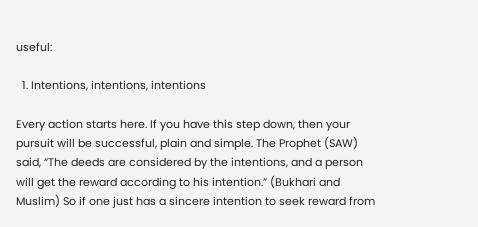useful:

  1. Intentions, intentions, intentions

Every action starts here. If you have this step down, then your pursuit will be successful, plain and simple. The Prophet (SAW) said, “The deeds are considered by the intentions, and a person will get the reward according to his intention.” (Bukhari and Muslim) So if one just has a sincere intention to seek reward from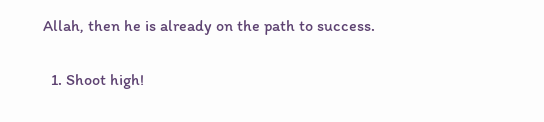Allah, then he is already on the path to success.

  1. Shoot high!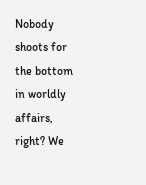Nobody shoots for the bottom in worldly affairs, right? We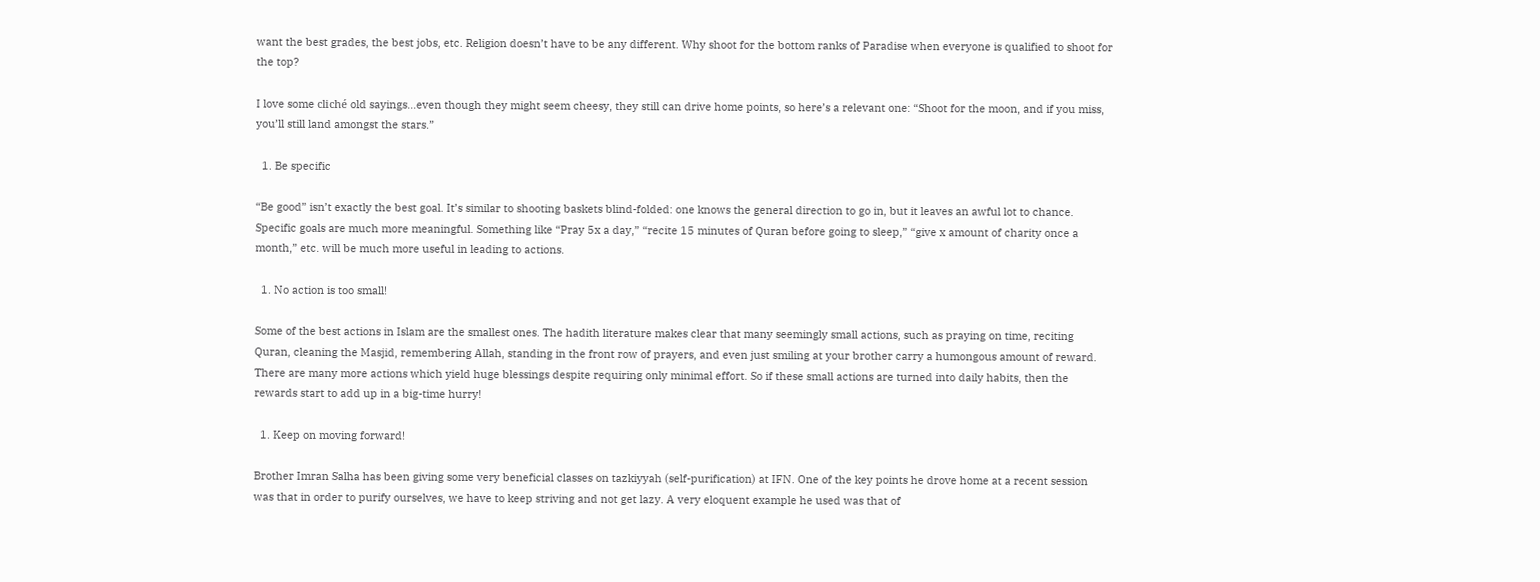want the best grades, the best jobs, etc. Religion doesn’t have to be any different. Why shoot for the bottom ranks of Paradise when everyone is qualified to shoot for the top?

I love some cliché old sayings…even though they might seem cheesy, they still can drive home points, so here’s a relevant one: “Shoot for the moon, and if you miss, you’ll still land amongst the stars.”

  1. Be specific

“Be good” isn’t exactly the best goal. It’s similar to shooting baskets blind-folded: one knows the general direction to go in, but it leaves an awful lot to chance. Specific goals are much more meaningful. Something like “Pray 5x a day,” “recite 15 minutes of Quran before going to sleep,” “give x amount of charity once a month,” etc. will be much more useful in leading to actions.

  1. No action is too small!

Some of the best actions in Islam are the smallest ones. The hadith literature makes clear that many seemingly small actions, such as praying on time, reciting Quran, cleaning the Masjid, remembering Allah, standing in the front row of prayers, and even just smiling at your brother carry a humongous amount of reward. There are many more actions which yield huge blessings despite requiring only minimal effort. So if these small actions are turned into daily habits, then the rewards start to add up in a big-time hurry!

  1. Keep on moving forward!

Brother Imran Salha has been giving some very beneficial classes on tazkiyyah (self-purification) at IFN. One of the key points he drove home at a recent session was that in order to purify ourselves, we have to keep striving and not get lazy. A very eloquent example he used was that of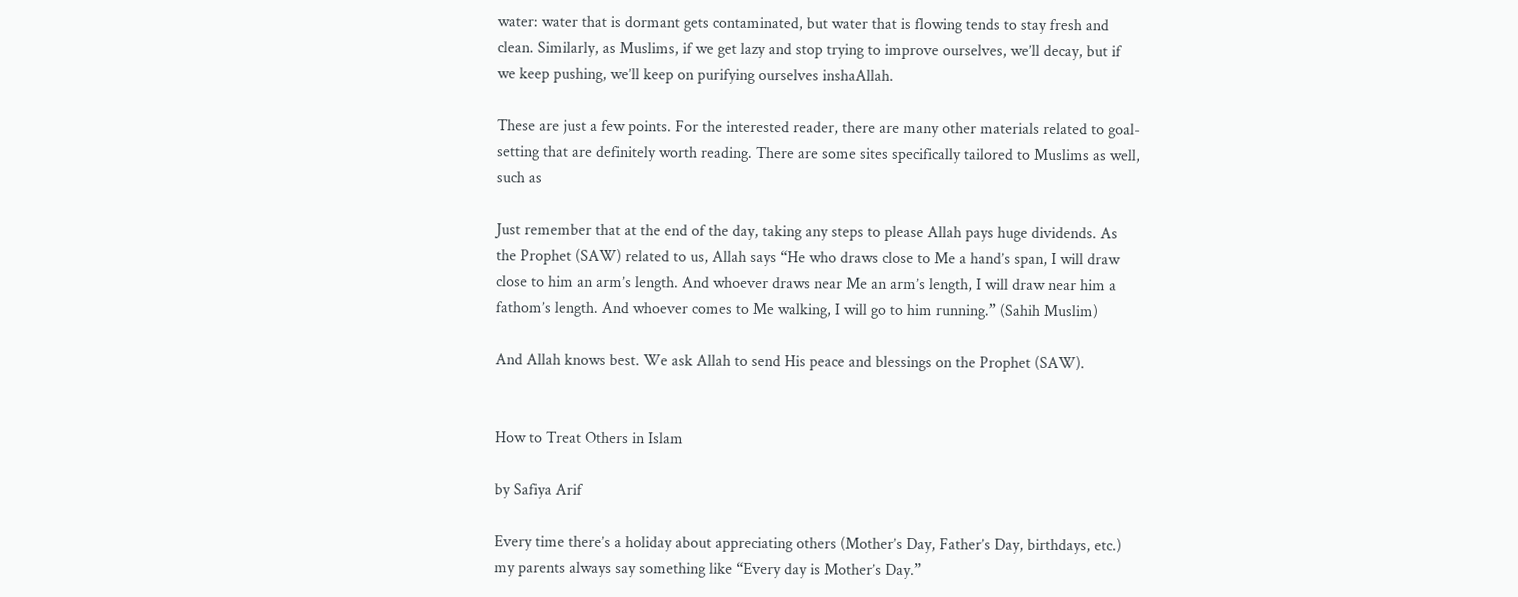water: water that is dormant gets contaminated, but water that is flowing tends to stay fresh and clean. Similarly, as Muslims, if we get lazy and stop trying to improve ourselves, we’ll decay, but if we keep pushing, we’ll keep on purifying ourselves inshaAllah.

These are just a few points. For the interested reader, there are many other materials related to goal-setting that are definitely worth reading. There are some sites specifically tailored to Muslims as well, such as

Just remember that at the end of the day, taking any steps to please Allah pays huge dividends. As the Prophet (SAW) related to us, Allah says “He who draws close to Me a hand’s span, I will draw close to him an arm’s length. And whoever draws near Me an arm’s length, I will draw near him a fathom’s length. And whoever comes to Me walking, I will go to him running.” (Sahih Muslim)

And Allah knows best. We ask Allah to send His peace and blessings on the Prophet (SAW).


How to Treat Others in Islam

by Safiya Arif

Every time there’s a holiday about appreciating others (Mother’s Day, Father’s Day, birthdays, etc.) my parents always say something like “Every day is Mother’s Day.”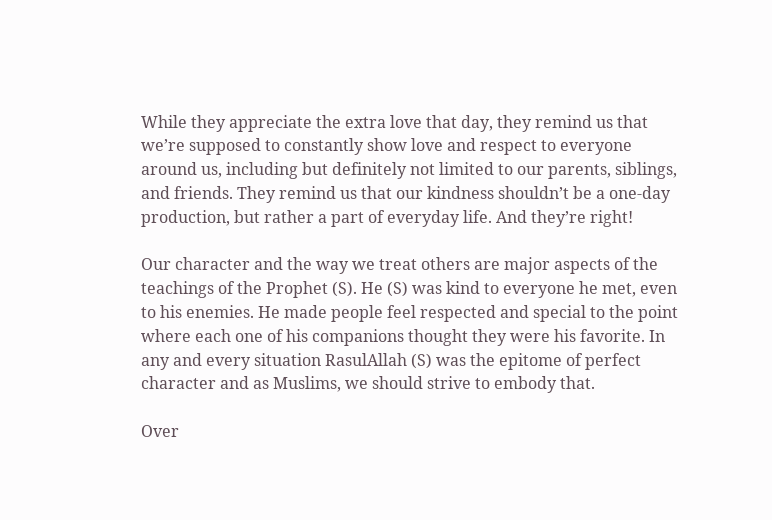While they appreciate the extra love that day, they remind us that we’re supposed to constantly show love and respect to everyone around us, including but definitely not limited to our parents, siblings, and friends. They remind us that our kindness shouldn’t be a one-day production, but rather a part of everyday life. And they’re right!

Our character and the way we treat others are major aspects of the teachings of the Prophet (S). He (S) was kind to everyone he met, even to his enemies. He made people feel respected and special to the point where each one of his companions thought they were his favorite. In any and every situation RasulAllah (S) was the epitome of perfect character and as Muslims, we should strive to embody that.

Over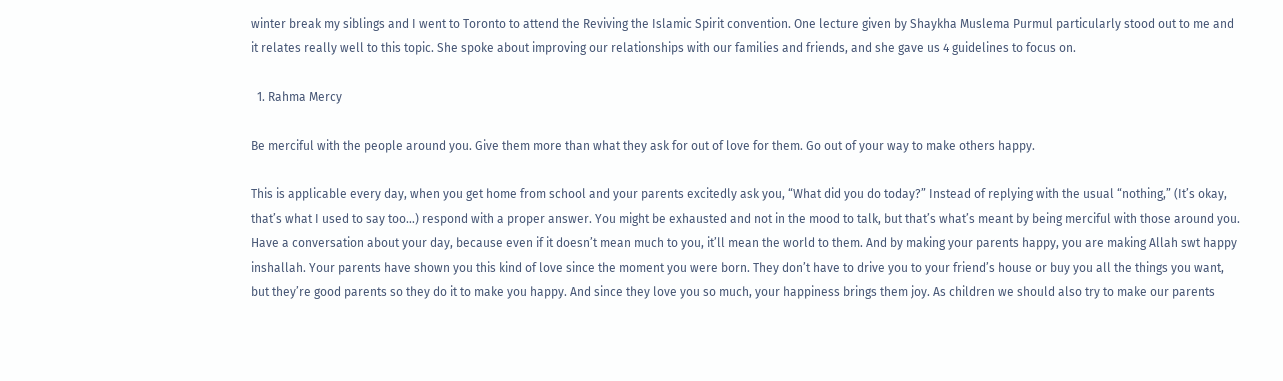winter break my siblings and I went to Toronto to attend the Reviving the Islamic Spirit convention. One lecture given by Shaykha Muslema Purmul particularly stood out to me and it relates really well to this topic. She spoke about improving our relationships with our families and friends, and she gave us 4 guidelines to focus on.

  1. Rahma Mercy

Be merciful with the people around you. Give them more than what they ask for out of love for them. Go out of your way to make others happy.

This is applicable every day, when you get home from school and your parents excitedly ask you, “What did you do today?” Instead of replying with the usual “nothing,” (It’s okay, that’s what I used to say too…) respond with a proper answer. You might be exhausted and not in the mood to talk, but that’s what’s meant by being merciful with those around you. Have a conversation about your day, because even if it doesn’t mean much to you, it’ll mean the world to them. And by making your parents happy, you are making Allah swt happy inshallah. Your parents have shown you this kind of love since the moment you were born. They don’t have to drive you to your friend’s house or buy you all the things you want, but they’re good parents so they do it to make you happy. And since they love you so much, your happiness brings them joy. As children we should also try to make our parents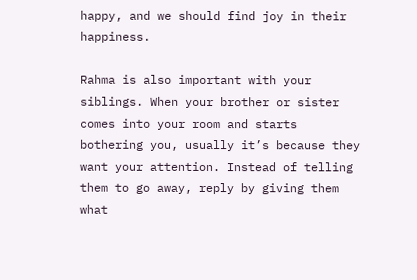happy, and we should find joy in their happiness.

Rahma is also important with your siblings. When your brother or sister comes into your room and starts bothering you, usually it’s because they want your attention. Instead of telling them to go away, reply by giving them what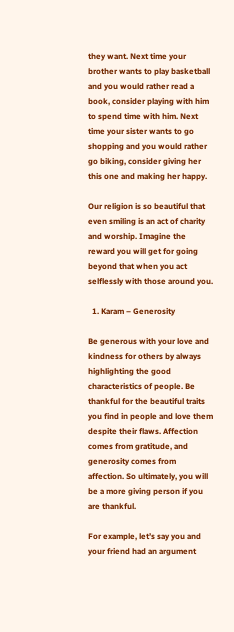they want. Next time your brother wants to play basketball and you would rather read a book, consider playing with him to spend time with him. Next time your sister wants to go shopping and you would rather go biking, consider giving her this one and making her happy.

Our religion is so beautiful that even smiling is an act of charity and worship. Imagine the reward you will get for going beyond that when you act selflessly with those around you.

  1. Karam – Generosity

Be generous with your love and kindness for others by always highlighting the good characteristics of people. Be thankful for the beautiful traits you find in people and love them despite their flaws. Affection comes from gratitude, and generosity comes from affection. So ultimately, you will be a more giving person if you are thankful.

For example, let’s say you and your friend had an argument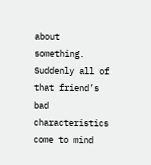about something. Suddenly all of that friend’s bad characteristics come to mind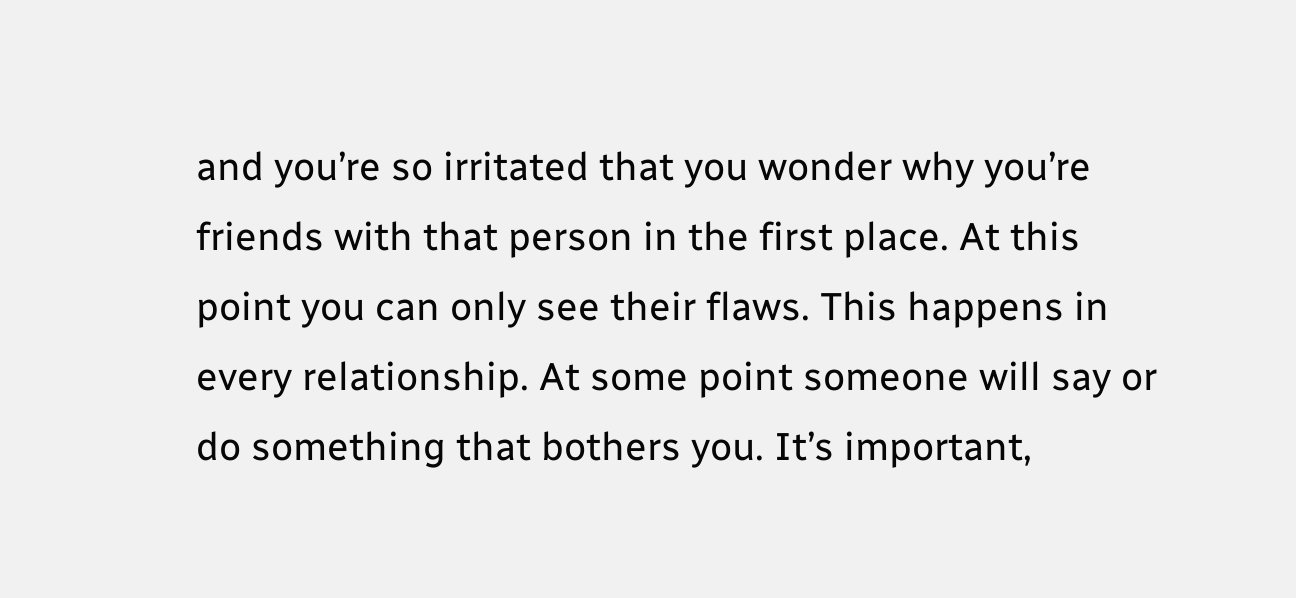and you’re so irritated that you wonder why you’re friends with that person in the first place. At this point you can only see their flaws. This happens in every relationship. At some point someone will say or do something that bothers you. It’s important,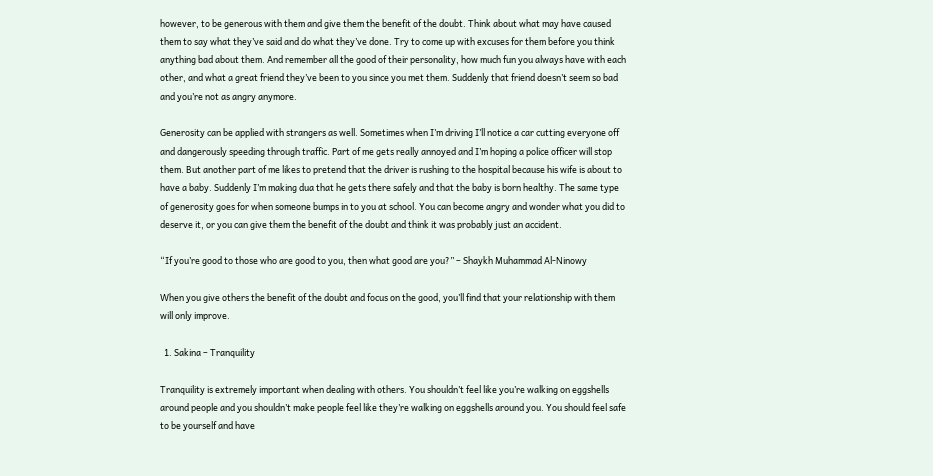however, to be generous with them and give them the benefit of the doubt. Think about what may have caused them to say what they’ve said and do what they’ve done. Try to come up with excuses for them before you think anything bad about them. And remember all the good of their personality, how much fun you always have with each other, and what a great friend they’ve been to you since you met them. Suddenly that friend doesn’t seem so bad and you’re not as angry anymore.

Generosity can be applied with strangers as well. Sometimes when I’m driving I’ll notice a car cutting everyone off and dangerously speeding through traffic. Part of me gets really annoyed and I’m hoping a police officer will stop them. But another part of me likes to pretend that the driver is rushing to the hospital because his wife is about to have a baby. Suddenly I’m making dua that he gets there safely and that the baby is born healthy. The same type of generosity goes for when someone bumps in to you at school. You can become angry and wonder what you did to deserve it, or you can give them the benefit of the doubt and think it was probably just an accident.

“If you’re good to those who are good to you, then what good are you?” – Shaykh Muhammad Al-Ninowy

When you give others the benefit of the doubt and focus on the good, you’ll find that your relationship with them will only improve.

  1. Sakina – Tranquility

Tranquility is extremely important when dealing with others. You shouldn’t feel like you’re walking on eggshells around people and you shouldn’t make people feel like they’re walking on eggshells around you. You should feel safe to be yourself and have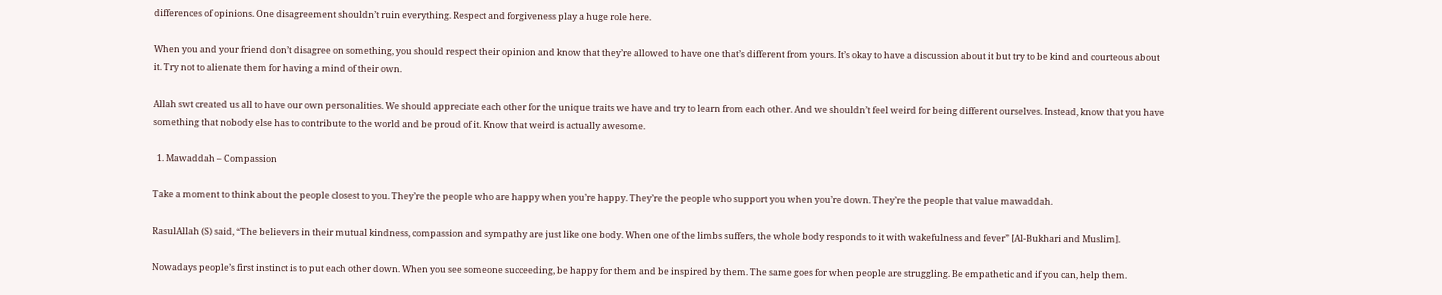differences of opinions. One disagreement shouldn’t ruin everything. Respect and forgiveness play a huge role here.

When you and your friend don’t disagree on something, you should respect their opinion and know that they’re allowed to have one that’s different from yours. It’s okay to have a discussion about it but try to be kind and courteous about it. Try not to alienate them for having a mind of their own.

Allah swt created us all to have our own personalities. We should appreciate each other for the unique traits we have and try to learn from each other. And we shouldn’t feel weird for being different ourselves. Instead, know that you have something that nobody else has to contribute to the world and be proud of it. Know that weird is actually awesome.

  1. Mawaddah – Compassion

Take a moment to think about the people closest to you. They’re the people who are happy when you’re happy. They’re the people who support you when you’re down. They’re the people that value mawaddah.

RasulAllah (S) said, “The believers in their mutual kindness, compassion and sympathy are just like one body. When one of the limbs suffers, the whole body responds to it with wakefulness and fever” [Al-Bukhari and Muslim].

Nowadays people’s first instinct is to put each other down. When you see someone succeeding, be happy for them and be inspired by them. The same goes for when people are struggling. Be empathetic and if you can, help them.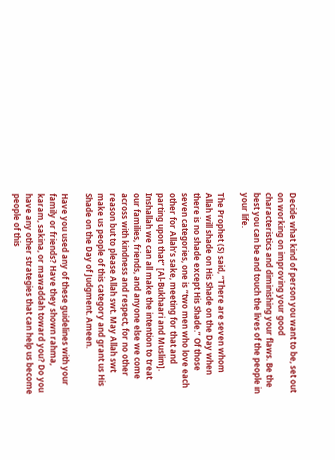Decide what kind of person you want to be, set out on working on improving your good characteristics and diminishing your flaws. Be the best you can be and touch the lives of the people in your life.

The Prophet (S) said, “There are seven whom Allah will shade on His Shade on the Day when there is no shade except His Shade.” Of those seven categories, one is “two men who love each other for Allah’s sake, meeting for that and parting upon that” [Al-Bukhaari and Muslim]. Inshallah we can all make the intention to treat our families, friends, and anyone else we come across with kindness and respect, for no other reason but to please Allah swt. May Allah swt make us people of this category and grant us His Shade on the Day of Judgment. Ameen.

Have you used any of these guidelines with your family or friends? Have they shown rahma, karam, sakina, or mawaddah toward you? Do you have any other strategies that can help us become people of this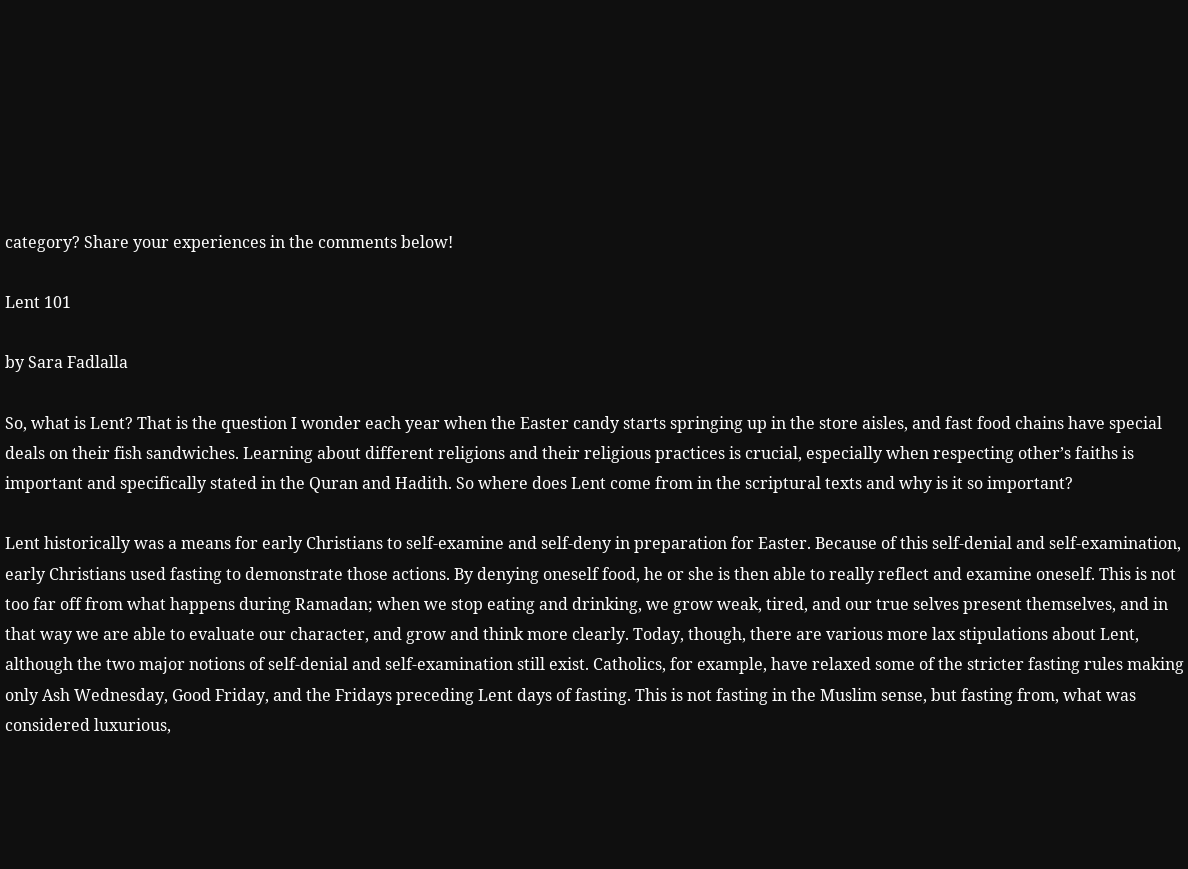category? Share your experiences in the comments below!

Lent 101

by Sara Fadlalla

So, what is Lent? That is the question I wonder each year when the Easter candy starts springing up in the store aisles, and fast food chains have special deals on their fish sandwiches. Learning about different religions and their religious practices is crucial, especially when respecting other’s faiths is important and specifically stated in the Quran and Hadith. So where does Lent come from in the scriptural texts and why is it so important?

Lent historically was a means for early Christians to self-examine and self-deny in preparation for Easter. Because of this self-denial and self-examination, early Christians used fasting to demonstrate those actions. By denying oneself food, he or she is then able to really reflect and examine oneself. This is not too far off from what happens during Ramadan; when we stop eating and drinking, we grow weak, tired, and our true selves present themselves, and in that way we are able to evaluate our character, and grow and think more clearly. Today, though, there are various more lax stipulations about Lent, although the two major notions of self-denial and self-examination still exist. Catholics, for example, have relaxed some of the stricter fasting rules making only Ash Wednesday, Good Friday, and the Fridays preceding Lent days of fasting. This is not fasting in the Muslim sense, but fasting from, what was considered luxurious,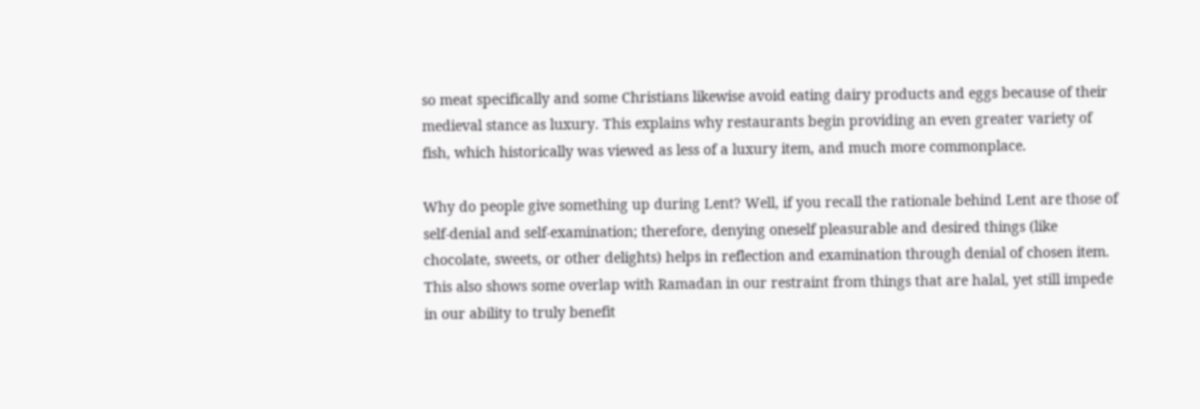so meat specifically and some Christians likewise avoid eating dairy products and eggs because of their medieval stance as luxury. This explains why restaurants begin providing an even greater variety of fish, which historically was viewed as less of a luxury item, and much more commonplace.

Why do people give something up during Lent? Well, if you recall the rationale behind Lent are those of self-denial and self-examination; therefore, denying oneself pleasurable and desired things (like chocolate, sweets, or other delights) helps in reflection and examination through denial of chosen item. This also shows some overlap with Ramadan in our restraint from things that are halal, yet still impede in our ability to truly benefit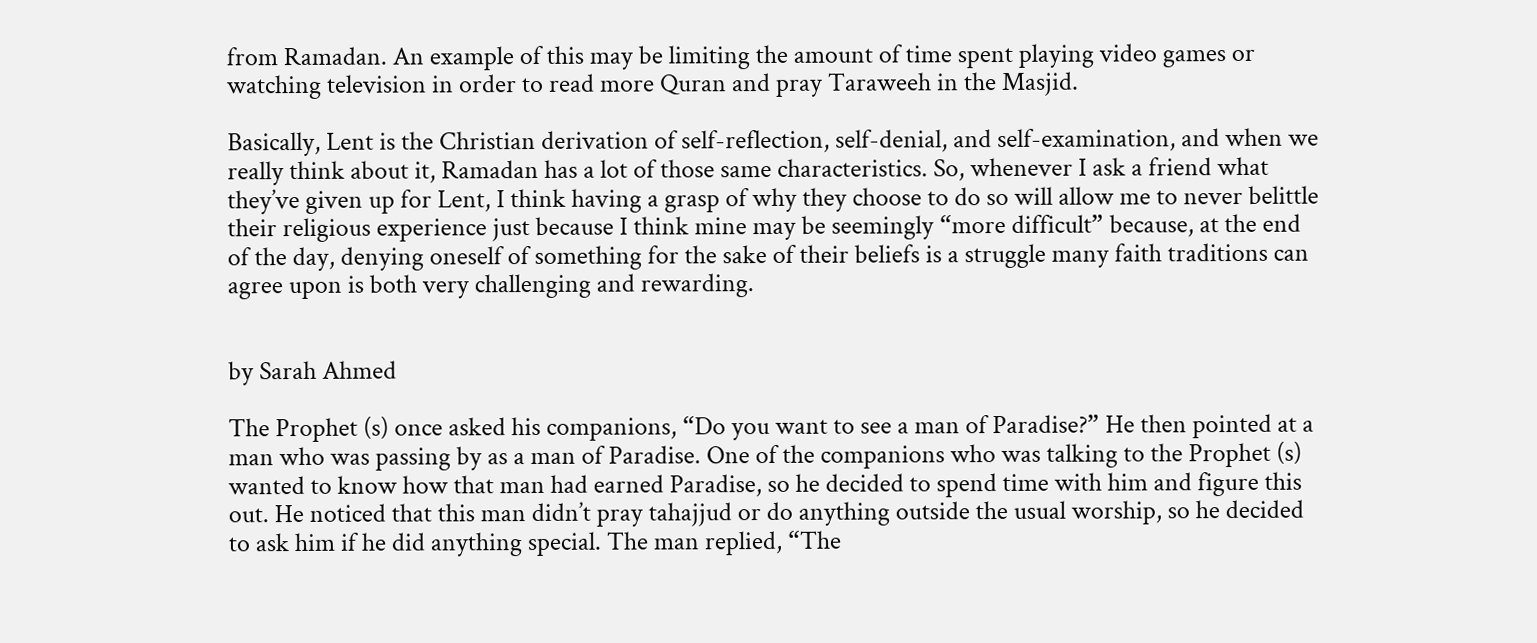from Ramadan. An example of this may be limiting the amount of time spent playing video games or watching television in order to read more Quran and pray Taraweeh in the Masjid.

Basically, Lent is the Christian derivation of self-reflection, self-denial, and self-examination, and when we really think about it, Ramadan has a lot of those same characteristics. So, whenever I ask a friend what they’ve given up for Lent, I think having a grasp of why they choose to do so will allow me to never belittle their religious experience just because I think mine may be seemingly “more difficult” because, at the end of the day, denying oneself of something for the sake of their beliefs is a struggle many faith traditions can agree upon is both very challenging and rewarding.


by Sarah Ahmed

The Prophet (s) once asked his companions, “Do you want to see a man of Paradise?” He then pointed at a man who was passing by as a man of Paradise. One of the companions who was talking to the Prophet (s) wanted to know how that man had earned Paradise, so he decided to spend time with him and figure this out. He noticed that this man didn’t pray tahajjud or do anything outside the usual worship, so he decided to ask him if he did anything special. The man replied, “The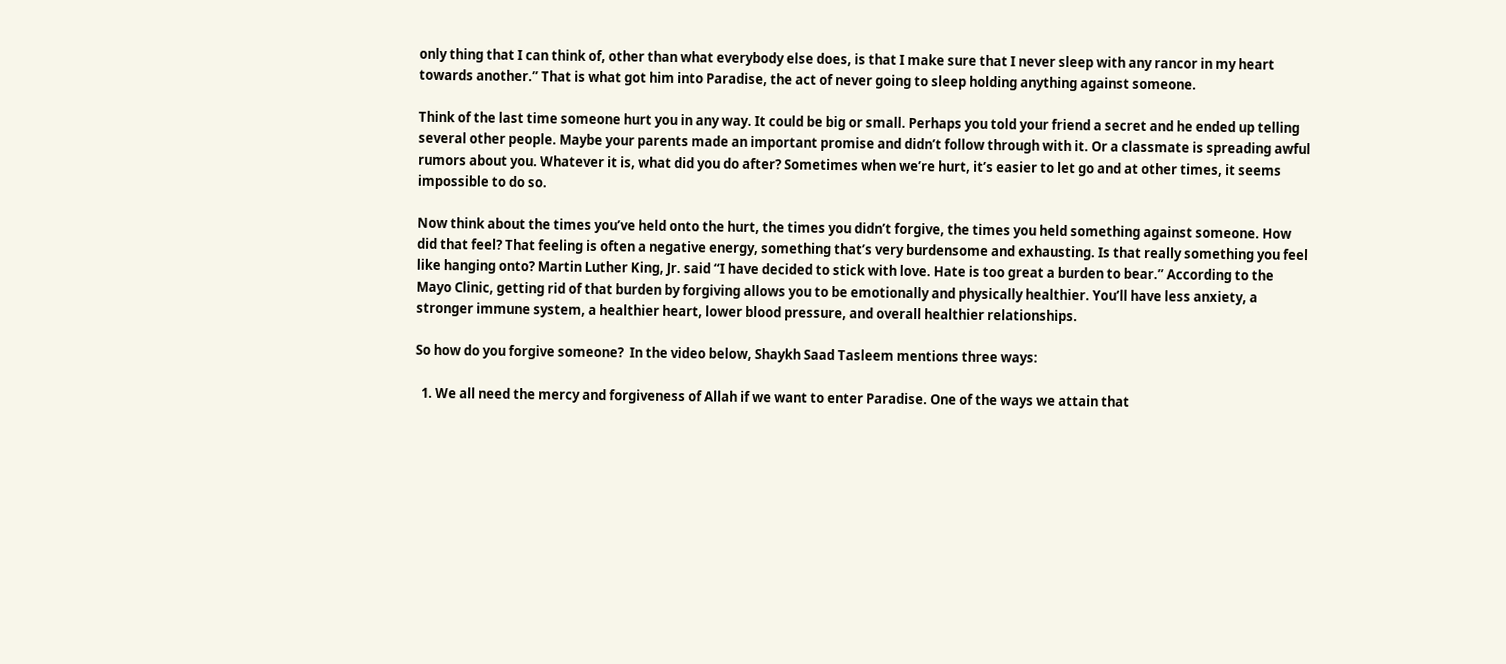only thing that I can think of, other than what everybody else does, is that I make sure that I never sleep with any rancor in my heart towards another.” That is what got him into Paradise, the act of never going to sleep holding anything against someone.

Think of the last time someone hurt you in any way. It could be big or small. Perhaps you told your friend a secret and he ended up telling several other people. Maybe your parents made an important promise and didn’t follow through with it. Or a classmate is spreading awful rumors about you. Whatever it is, what did you do after? Sometimes when we’re hurt, it’s easier to let go and at other times, it seems impossible to do so.

Now think about the times you’ve held onto the hurt, the times you didn’t forgive, the times you held something against someone. How did that feel? That feeling is often a negative energy, something that’s very burdensome and exhausting. Is that really something you feel like hanging onto? Martin Luther King, Jr. said “I have decided to stick with love. Hate is too great a burden to bear.” According to the Mayo Clinic, getting rid of that burden by forgiving allows you to be emotionally and physically healthier. You’ll have less anxiety, a stronger immune system, a healthier heart, lower blood pressure, and overall healthier relationships.

So how do you forgive someone?  In the video below, Shaykh Saad Tasleem mentions three ways:

  1. We all need the mercy and forgiveness of Allah if we want to enter Paradise. One of the ways we attain that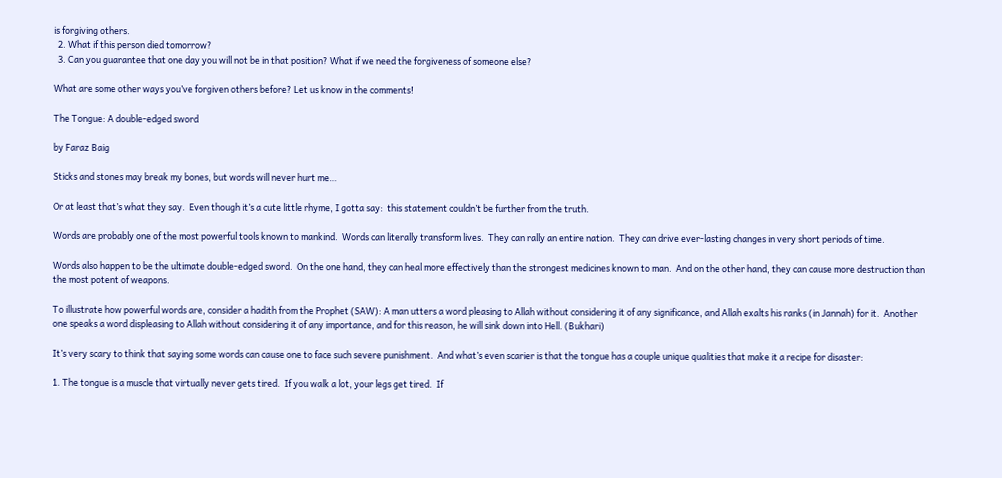is forgiving others.
  2. What if this person died tomorrow?
  3. Can you guarantee that one day you will not be in that position? What if we need the forgiveness of someone else?

What are some other ways you’ve forgiven others before? Let us know in the comments!

The Tongue: A double-edged sword

by Faraz Baig

Sticks and stones may break my bones, but words will never hurt me…

Or at least that’s what they say.  Even though it’s a cute little rhyme, I gotta say:  this statement couldn’t be further from the truth.

Words are probably one of the most powerful tools known to mankind.  Words can literally transform lives.  They can rally an entire nation.  They can drive ever-lasting changes in very short periods of time.

Words also happen to be the ultimate double-edged sword.  On the one hand, they can heal more effectively than the strongest medicines known to man.  And on the other hand, they can cause more destruction than the most potent of weapons.

To illustrate how powerful words are, consider a hadith from the Prophet (SAW): A man utters a word pleasing to Allah without considering it of any significance, and Allah exalts his ranks (in Jannah) for it.  Another one speaks a word displeasing to Allah without considering it of any importance, and for this reason, he will sink down into Hell. (Bukhari)

It’s very scary to think that saying some words can cause one to face such severe punishment.  And what’s even scarier is that the tongue has a couple unique qualities that make it a recipe for disaster:

1. The tongue is a muscle that virtually never gets tired.  If you walk a lot, your legs get tired.  If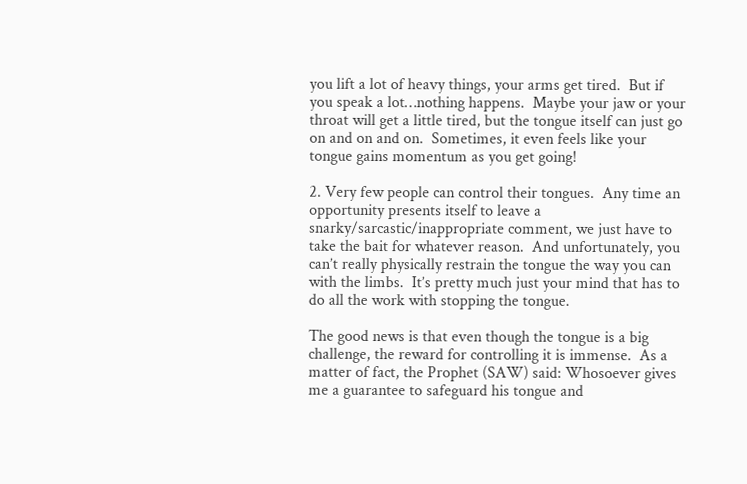you lift a lot of heavy things, your arms get tired.  But if you speak a lot…nothing happens.  Maybe your jaw or your throat will get a little tired, but the tongue itself can just go on and on and on.  Sometimes, it even feels like your tongue gains momentum as you get going!

2. Very few people can control their tongues.  Any time an opportunity presents itself to leave a snarky/sarcastic/inappropriate comment, we just have to take the bait for whatever reason.  And unfortunately, you can’t really physically restrain the tongue the way you can with the limbs.  It’s pretty much just your mind that has to do all the work with stopping the tongue.

The good news is that even though the tongue is a big challenge, the reward for controlling it is immense.  As a matter of fact, the Prophet (SAW) said: Whosoever gives me a guarantee to safeguard his tongue and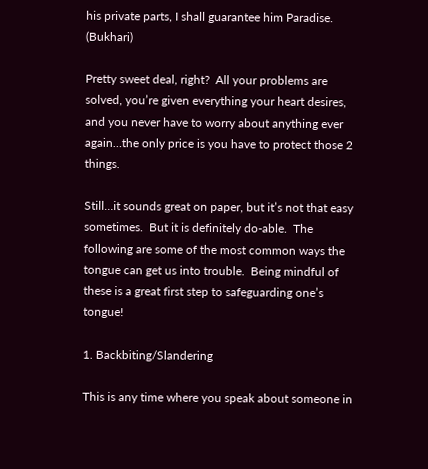his private parts, I shall guarantee him Paradise. (Bukhari)

Pretty sweet deal, right?  All your problems are solved, you’re given everything your heart desires, and you never have to worry about anything ever again…the only price is you have to protect those 2 things.

Still…it sounds great on paper, but it’s not that easy sometimes.  But it is definitely do-able.  The following are some of the most common ways the tongue can get us into trouble.  Being mindful of these is a great first step to safeguarding one’s tongue!

1. Backbiting/Slandering

This is any time where you speak about someone in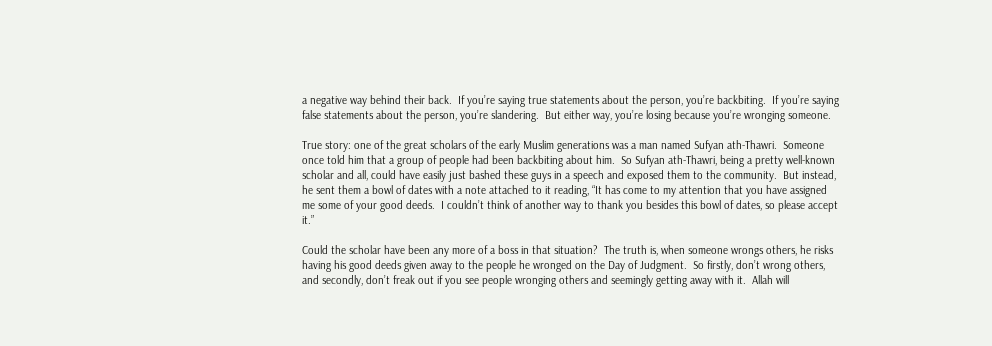a negative way behind their back.  If you’re saying true statements about the person, you’re backbiting.  If you’re saying false statements about the person, you’re slandering.  But either way, you’re losing because you’re wronging someone.

True story: one of the great scholars of the early Muslim generations was a man named Sufyan ath-Thawri.  Someone once told him that a group of people had been backbiting about him.  So Sufyan ath-Thawri, being a pretty well-known scholar and all, could have easily just bashed these guys in a speech and exposed them to the community.  But instead, he sent them a bowl of dates with a note attached to it reading, “It has come to my attention that you have assigned me some of your good deeds.  I couldn’t think of another way to thank you besides this bowl of dates, so please accept it.”

Could the scholar have been any more of a boss in that situation?  The truth is, when someone wrongs others, he risks having his good deeds given away to the people he wronged on the Day of Judgment.  So firstly, don’t wrong others, and secondly, don’t freak out if you see people wronging others and seemingly getting away with it.  Allah will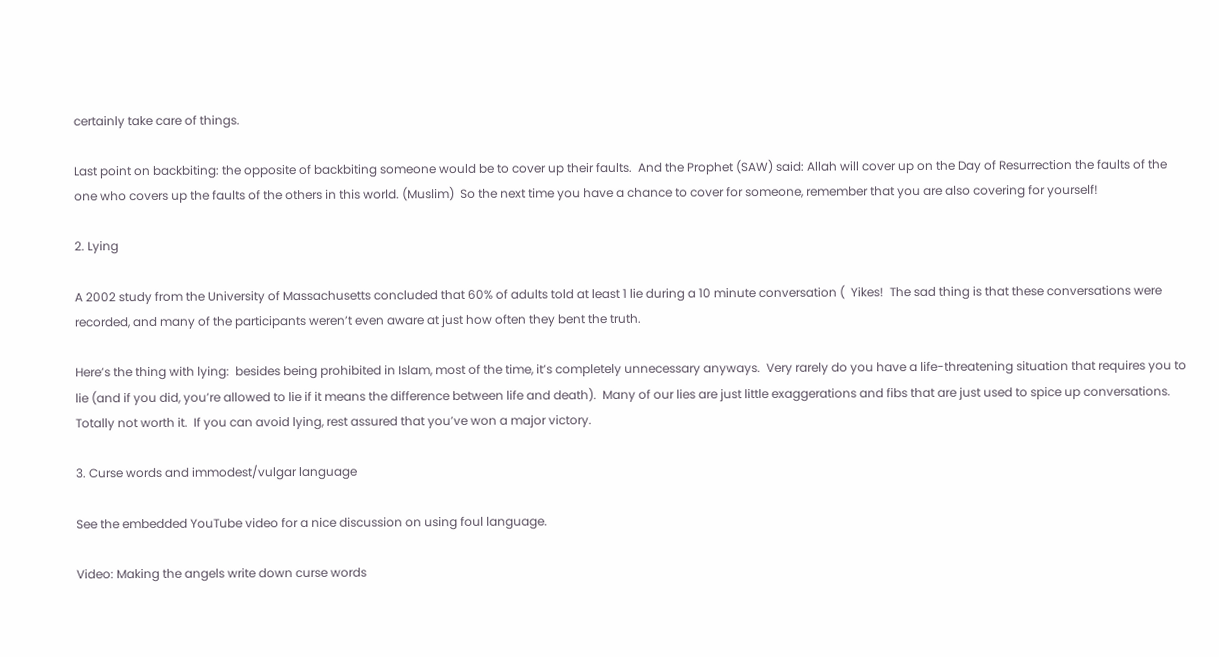certainly take care of things.

Last point on backbiting: the opposite of backbiting someone would be to cover up their faults.  And the Prophet (SAW) said: Allah will cover up on the Day of Resurrection the faults of the one who covers up the faults of the others in this world. (Muslim)  So the next time you have a chance to cover for someone, remember that you are also covering for yourself!

2. Lying

A 2002 study from the University of Massachusetts concluded that 60% of adults told at least 1 lie during a 10 minute conversation (  Yikes!  The sad thing is that these conversations were recorded, and many of the participants weren’t even aware at just how often they bent the truth.

Here’s the thing with lying:  besides being prohibited in Islam, most of the time, it’s completely unnecessary anyways.  Very rarely do you have a life-threatening situation that requires you to lie (and if you did, you’re allowed to lie if it means the difference between life and death).  Many of our lies are just little exaggerations and fibs that are just used to spice up conversations.  Totally not worth it.  If you can avoid lying, rest assured that you’ve won a major victory.

3. Curse words and immodest/vulgar language

See the embedded YouTube video for a nice discussion on using foul language.

Video: Making the angels write down curse words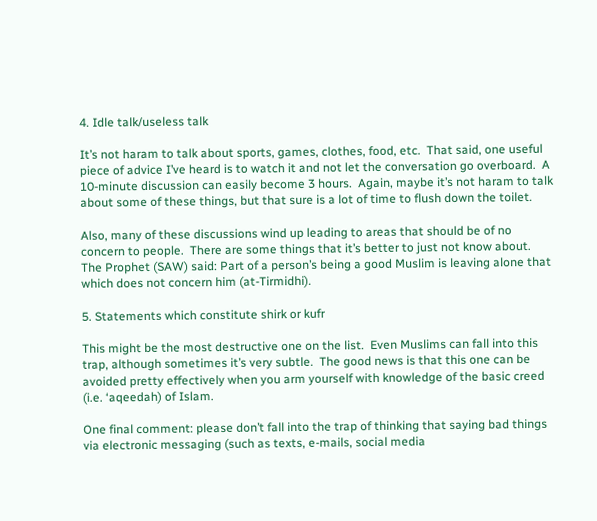4. Idle talk/useless talk

It’s not haram to talk about sports, games, clothes, food, etc.  That said, one useful piece of advice I’ve heard is to watch it and not let the conversation go overboard.  A 10-minute discussion can easily become 3 hours.  Again, maybe it’s not haram to talk about some of these things, but that sure is a lot of time to flush down the toilet.

Also, many of these discussions wind up leading to areas that should be of no concern to people.  There are some things that it’s better to just not know about.  The Prophet (SAW) said: Part of a person’s being a good Muslim is leaving alone that which does not concern him (at-Tirmidhi).

5. Statements which constitute shirk or kufr

This might be the most destructive one on the list.  Even Muslims can fall into this trap, although sometimes it’s very subtle.  The good news is that this one can be avoided pretty effectively when you arm yourself with knowledge of the basic creed (i.e. ‘aqeedah) of Islam.

One final comment: please don’t fall into the trap of thinking that saying bad things via electronic messaging (such as texts, e-mails, social media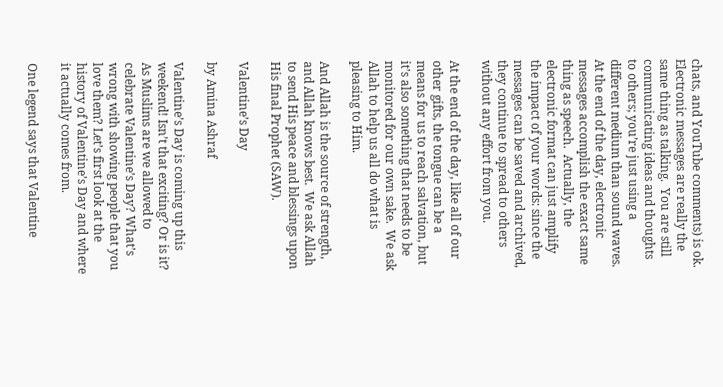chats, and YouTube comments) is ok.  Electronic messages are really the same thing as talking.  You are still communicating ideas and thoughts to others; you’re just using a different medium than sound waves.  At the end of the day, electronic messages accomplish the exact same thing as speech.  Actually, the electronic format can just amplify the impact of your words: since the messages can be saved and archived, they continue to spread to others without any effort from you.

At the end of the day, like all of our other gifts, the tongue can be a means for us to reach salvation, but it’s also something that needs to be monitored for our own sake.  We ask Allah to help us all do what is pleasing to Him.

And Allah is the source of strength, and Allah knows best.  We ask Allah to send His peace and blessings upon His final Prophet (SAW).

Valentine’s Day

by Amina Ashraf

Valentine’s Day is coming up this weekend! Isn’t that exciting? Or is it? As Muslims are we allowed to celebrate Valentine’s Day? What’s wrong with showing people that you love them? Let’s first look at the history of Valentine’s Day and where it actually comes from.

One legend says that Valentine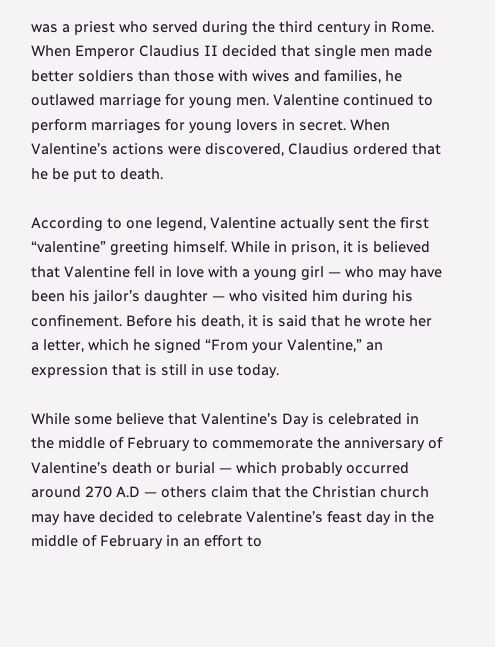was a priest who served during the third century in Rome. When Emperor Claudius II decided that single men made better soldiers than those with wives and families, he outlawed marriage for young men. Valentine continued to perform marriages for young lovers in secret. When Valentine’s actions were discovered, Claudius ordered that he be put to death.

According to one legend, Valentine actually sent the first “valentine” greeting himself. While in prison, it is believed that Valentine fell in love with a young girl — who may have been his jailor’s daughter — who visited him during his confinement. Before his death, it is said that he wrote her a letter, which he signed “From your Valentine,” an expression that is still in use today.

While some believe that Valentine’s Day is celebrated in the middle of February to commemorate the anniversary of Valentine’s death or burial — which probably occurred around 270 A.D — others claim that the Christian church may have decided to celebrate Valentine’s feast day in the middle of February in an effort to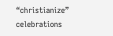“christianize” celebrations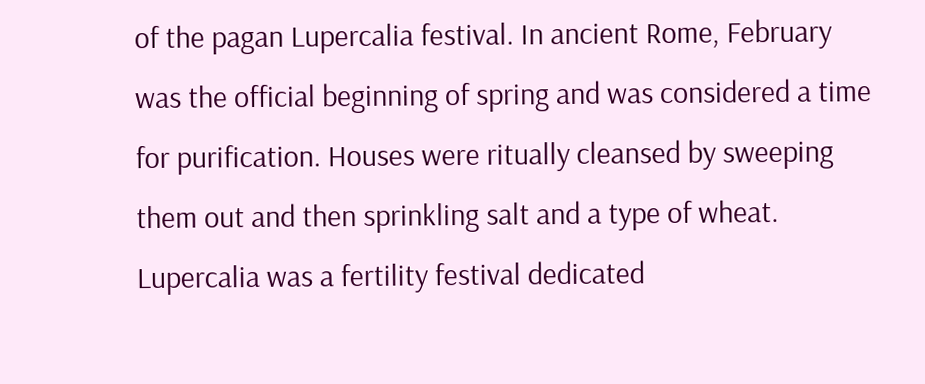of the pagan Lupercalia festival. In ancient Rome, February was the official beginning of spring and was considered a time for purification. Houses were ritually cleansed by sweeping them out and then sprinkling salt and a type of wheat. Lupercalia was a fertility festival dedicated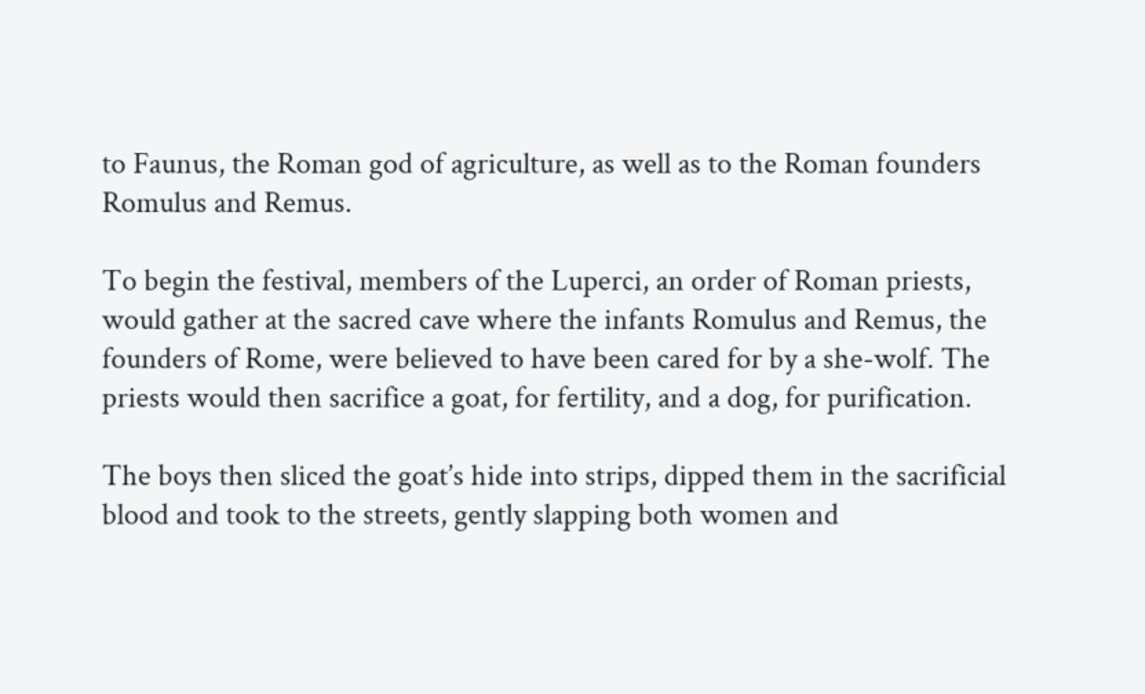to Faunus, the Roman god of agriculture, as well as to the Roman founders Romulus and Remus.

To begin the festival, members of the Luperci, an order of Roman priests, would gather at the sacred cave where the infants Romulus and Remus, the founders of Rome, were believed to have been cared for by a she-wolf. The priests would then sacrifice a goat, for fertility, and a dog, for purification.

The boys then sliced the goat’s hide into strips, dipped them in the sacrificial blood and took to the streets, gently slapping both women and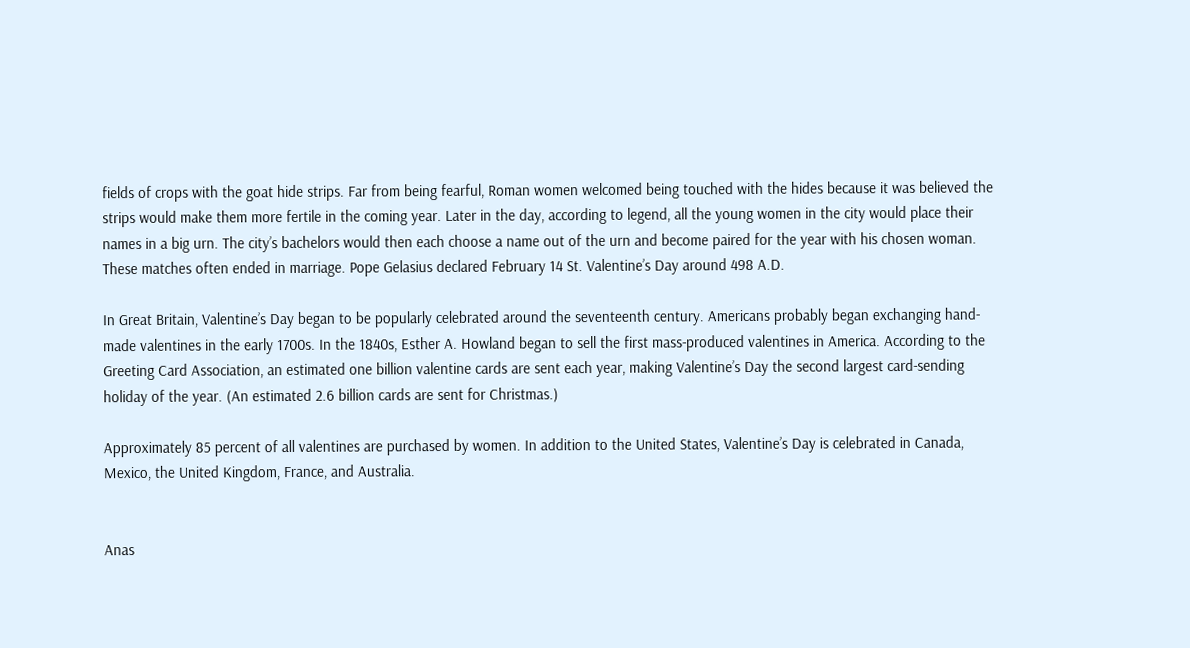fields of crops with the goat hide strips. Far from being fearful, Roman women welcomed being touched with the hides because it was believed the strips would make them more fertile in the coming year. Later in the day, according to legend, all the young women in the city would place their names in a big urn. The city’s bachelors would then each choose a name out of the urn and become paired for the year with his chosen woman. These matches often ended in marriage. Pope Gelasius declared February 14 St. Valentine’s Day around 498 A.D.

In Great Britain, Valentine’s Day began to be popularly celebrated around the seventeenth century. Americans probably began exchanging hand-made valentines in the early 1700s. In the 1840s, Esther A. Howland began to sell the first mass-produced valentines in America. According to the Greeting Card Association, an estimated one billion valentine cards are sent each year, making Valentine’s Day the second largest card-sending holiday of the year. (An estimated 2.6 billion cards are sent for Christmas.)

Approximately 85 percent of all valentines are purchased by women. In addition to the United States, Valentine’s Day is celebrated in Canada, Mexico, the United Kingdom, France, and Australia.


Anas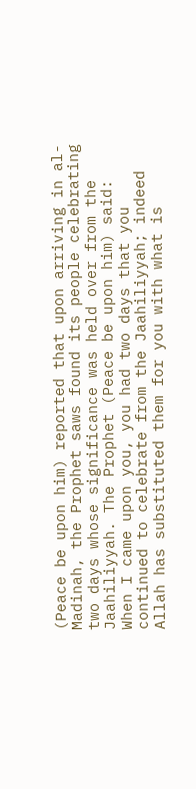(Peace be upon him) reported that upon arriving in al-Madinah, the Prophet saws found its people celebrating two days whose significance was held over from the Jaahiliyyah. The Prophet (Peace be upon him) said: When I came upon you, you had two days that you continued to celebrate from the Jaahiliyyah; indeed Allah has substituted them for you with what is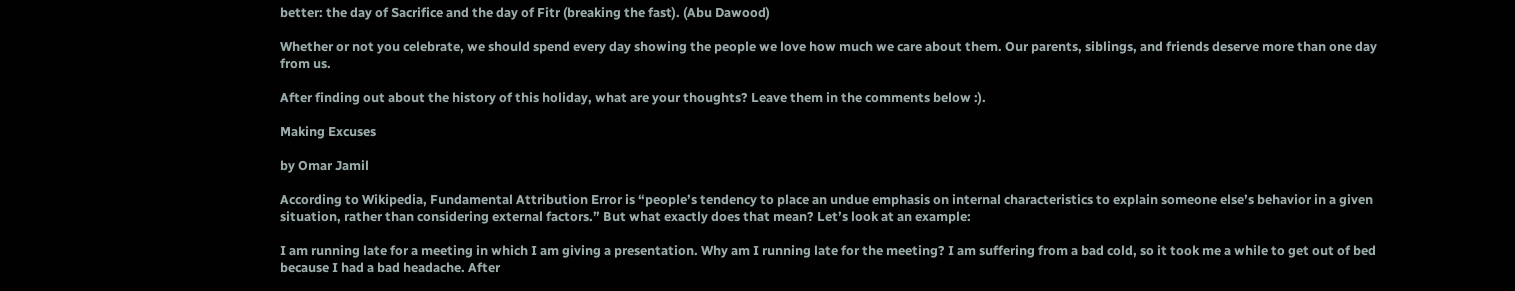better: the day of Sacrifice and the day of Fitr (breaking the fast). (Abu Dawood)

Whether or not you celebrate, we should spend every day showing the people we love how much we care about them. Our parents, siblings, and friends deserve more than one day from us.

After finding out about the history of this holiday, what are your thoughts? Leave them in the comments below :).

Making Excuses

by Omar Jamil

According to Wikipedia, Fundamental Attribution Error is “people’s tendency to place an undue emphasis on internal characteristics to explain someone else’s behavior in a given situation, rather than considering external factors.” But what exactly does that mean? Let’s look at an example:

I am running late for a meeting in which I am giving a presentation. Why am I running late for the meeting? I am suffering from a bad cold, so it took me a while to get out of bed because I had a bad headache. After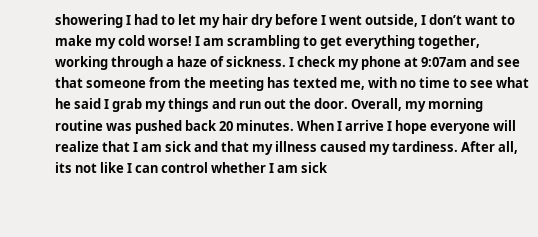showering I had to let my hair dry before I went outside, I don’t want to make my cold worse! I am scrambling to get everything together, working through a haze of sickness. I check my phone at 9:07am and see that someone from the meeting has texted me, with no time to see what he said I grab my things and run out the door. Overall, my morning routine was pushed back 20 minutes. When I arrive I hope everyone will realize that I am sick and that my illness caused my tardiness. After all, its not like I can control whether I am sick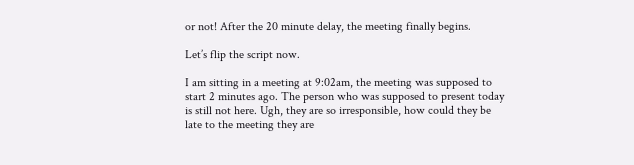or not! After the 20 minute delay, the meeting finally begins.

Let’s flip the script now.

I am sitting in a meeting at 9:02am, the meeting was supposed to start 2 minutes ago. The person who was supposed to present today is still not here. Ugh, they are so irresponsible, how could they be late to the meeting they are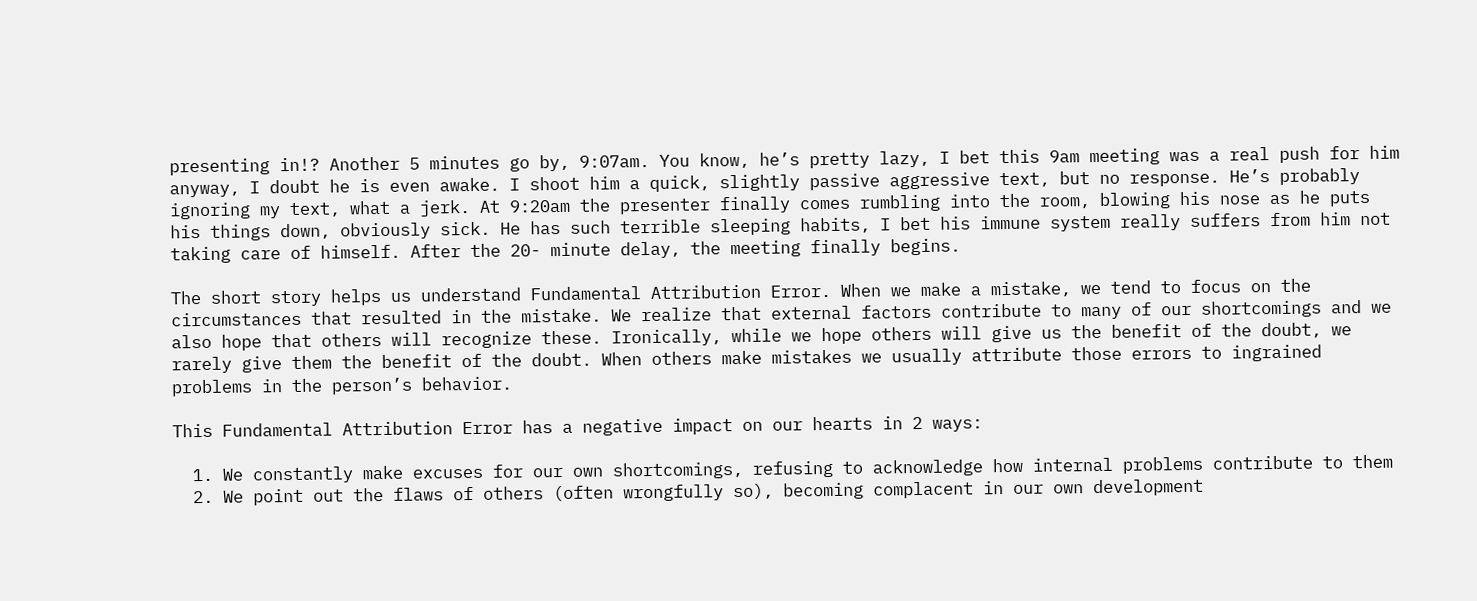presenting in!? Another 5 minutes go by, 9:07am. You know, he’s pretty lazy, I bet this 9am meeting was a real push for him anyway, I doubt he is even awake. I shoot him a quick, slightly passive aggressive text, but no response. He’s probably ignoring my text, what a jerk. At 9:20am the presenter finally comes rumbling into the room, blowing his nose as he puts his things down, obviously sick. He has such terrible sleeping habits, I bet his immune system really suffers from him not taking care of himself. After the 20- minute delay, the meeting finally begins.

The short story helps us understand Fundamental Attribution Error. When we make a mistake, we tend to focus on the circumstances that resulted in the mistake. We realize that external factors contribute to many of our shortcomings and we also hope that others will recognize these. Ironically, while we hope others will give us the benefit of the doubt, we rarely give them the benefit of the doubt. When others make mistakes we usually attribute those errors to ingrained problems in the person’s behavior.

This Fundamental Attribution Error has a negative impact on our hearts in 2 ways:

  1. We constantly make excuses for our own shortcomings, refusing to acknowledge how internal problems contribute to them
  2. We point out the flaws of others (often wrongfully so), becoming complacent in our own development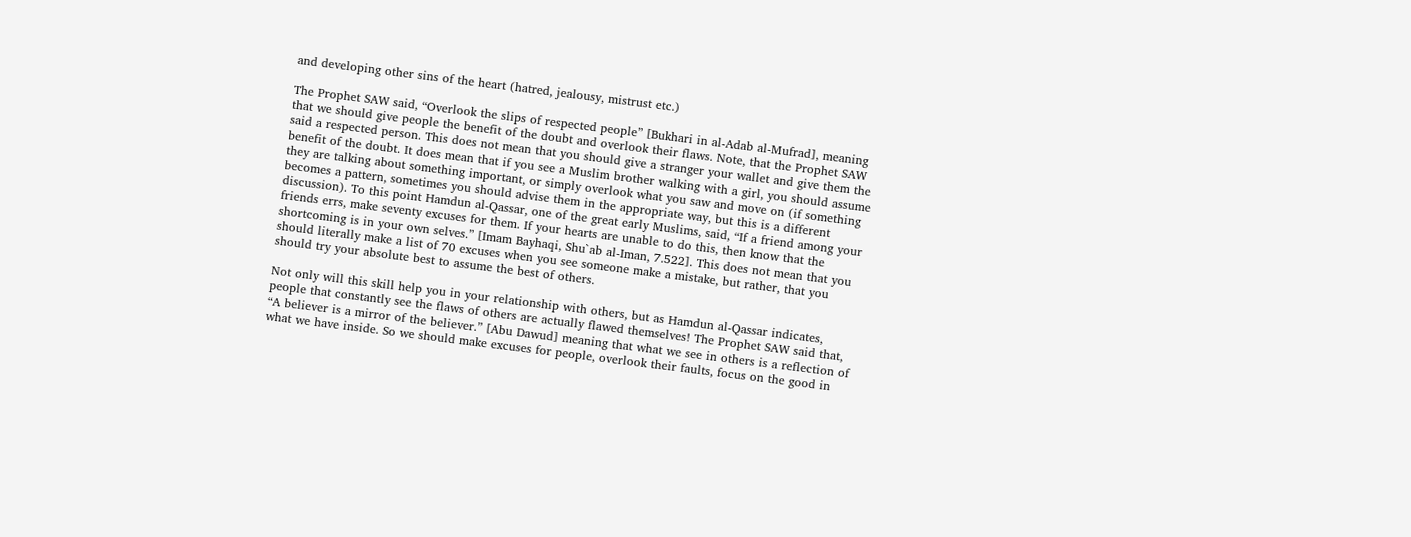and developing other sins of the heart (hatred, jealousy, mistrust etc.)

The Prophet SAW said, “Overlook the slips of respected people” [Bukhari in al-Adab al-Mufrad], meaning that we should give people the benefit of the doubt and overlook their flaws. Note, that the Prophet SAW said a respected person. This does not mean that you should give a stranger your wallet and give them the benefit of the doubt. It does mean that if you see a Muslim brother walking with a girl, you should assume they are talking about something important, or simply overlook what you saw and move on (if something becomes a pattern, sometimes you should advise them in the appropriate way, but this is a different discussion). To this point Hamdun al-Qassar, one of the great early Muslims, said, “If a friend among your friends errs, make seventy excuses for them. If your hearts are unable to do this, then know that the shortcoming is in your own selves.” [Imam Bayhaqi, Shu`ab al-Iman, 7.522]. This does not mean that you should literally make a list of 70 excuses when you see someone make a mistake, but rather, that you should try your absolute best to assume the best of others.

Not only will this skill help you in your relationship with others, but as Hamdun al-Qassar indicates, people that constantly see the flaws of others are actually flawed themselves! The Prophet SAW said that, “A believer is a mirror of the believer.” [Abu Dawud] meaning that what we see in others is a reflection of what we have inside. So we should make excuses for people, overlook their faults, focus on the good in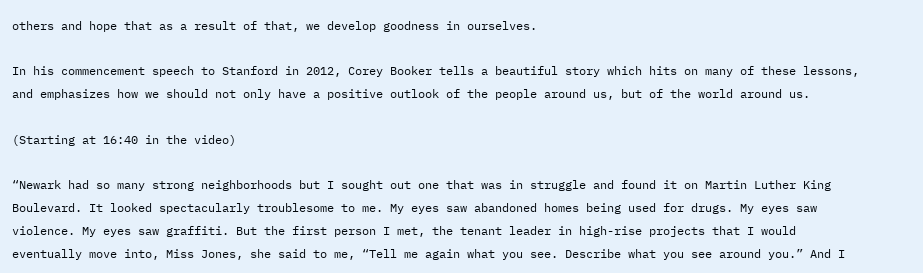others and hope that as a result of that, we develop goodness in ourselves.

In his commencement speech to Stanford in 2012, Corey Booker tells a beautiful story which hits on many of these lessons, and emphasizes how we should not only have a positive outlook of the people around us, but of the world around us.

(Starting at 16:40 in the video)

“Newark had so many strong neighborhoods but I sought out one that was in struggle and found it on Martin Luther King Boulevard. It looked spectacularly troublesome to me. My eyes saw abandoned homes being used for drugs. My eyes saw violence. My eyes saw graffiti. But the first person I met, the tenant leader in high-rise projects that I would eventually move into, Miss Jones, she said to me, “Tell me again what you see. Describe what you see around you.” And I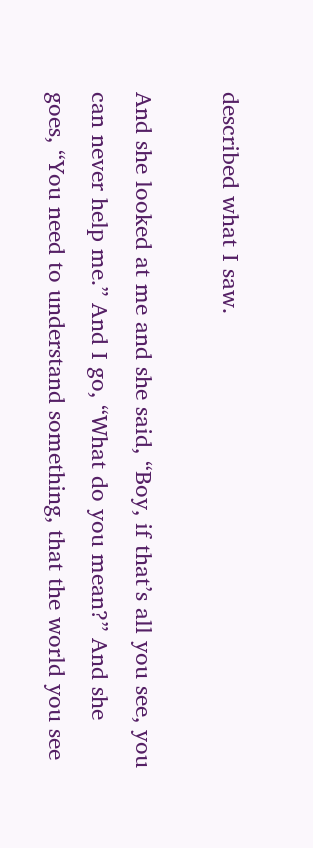described what I saw.

And she looked at me and she said, “Boy, if that’s all you see, you can never help me.” And I go, “What do you mean?” And she goes, “You need to understand something, that the world you see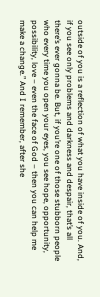outside of you is a reflection of what you have inside of you. And, if you see only problems and darkness and despair, that’s all there’s ever gonna be. But, if you’re one of those stubborn people who every time you open your eyes, you see hope, opportunity, possibility, love – even the face of God – then you can help me make a change.” And I remember, after she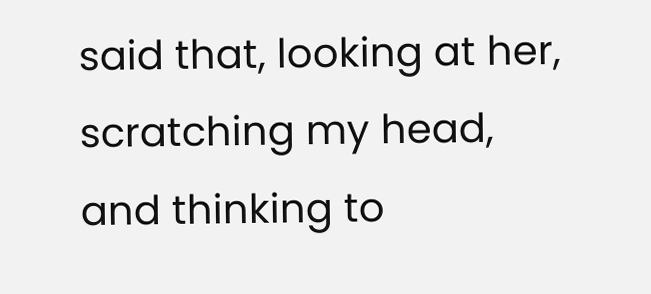said that, looking at her, scratching my head, and thinking to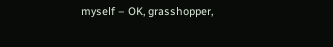myself – OK, grasshopper,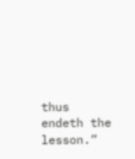thus endeth the lesson.”